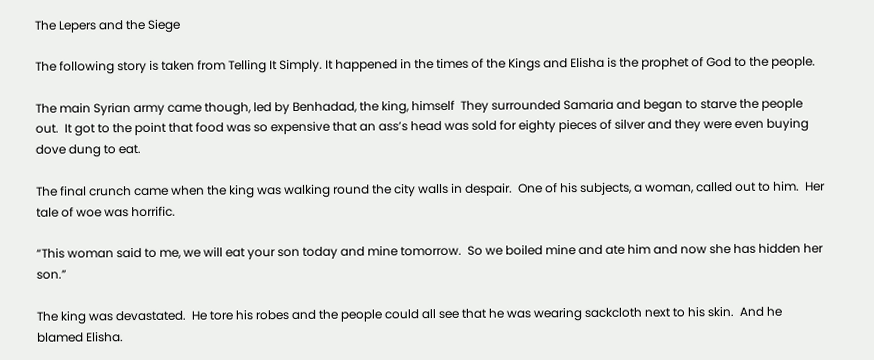The Lepers and the Siege

The following story is taken from Telling It Simply. It happened in the times of the Kings and Elisha is the prophet of God to the people.

The main Syrian army came though, led by Benhadad, the king, himself  They surrounded Samaria and began to starve the people out.  It got to the point that food was so expensive that an ass’s head was sold for eighty pieces of silver and they were even buying dove dung to eat.

The final crunch came when the king was walking round the city walls in despair.  One of his subjects, a woman, called out to him.  Her tale of woe was horrific.

“This woman said to me, we will eat your son today and mine tomorrow.  So we boiled mine and ate him and now she has hidden her son.”

The king was devastated.  He tore his robes and the people could all see that he was wearing sackcloth next to his skin.  And he blamed Elisha.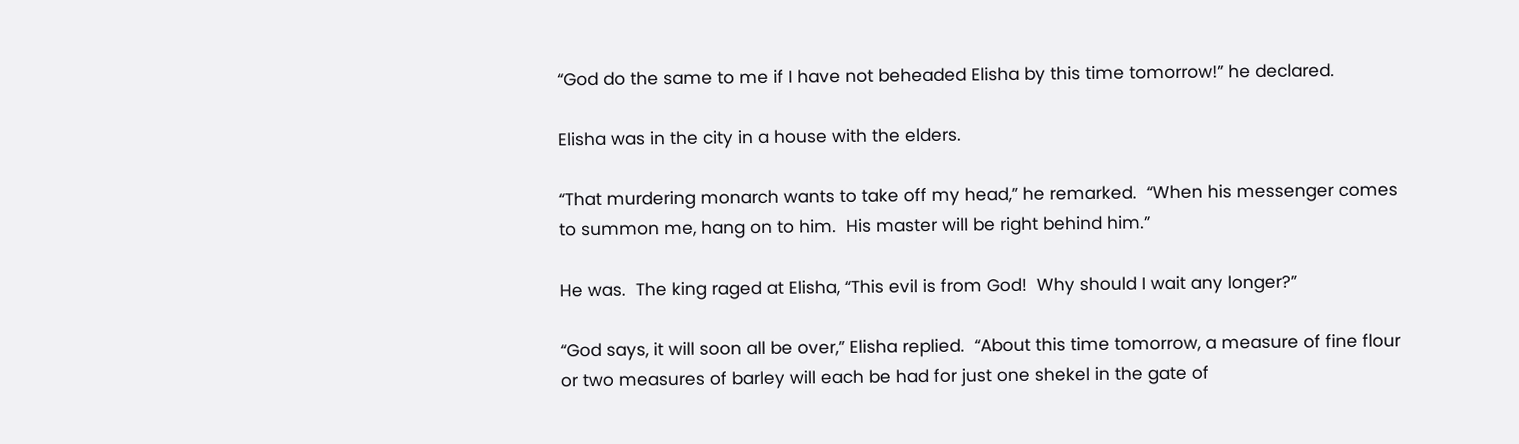“God do the same to me if I have not beheaded Elisha by this time tomorrow!” he declared.

Elisha was in the city in a house with the elders.

“That murdering monarch wants to take off my head,” he remarked.  “When his messenger comes to summon me, hang on to him.  His master will be right behind him.”

He was.  The king raged at Elisha, “This evil is from God!  Why should I wait any longer?”

“God says, it will soon all be over,” Elisha replied.  “About this time tomorrow, a measure of fine flour or two measures of barley will each be had for just one shekel in the gate of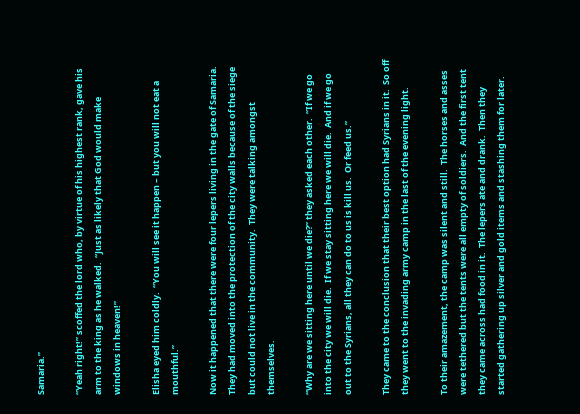Samaria.”

“Yeah right!” scoffed the lord who, by virtue of his highest rank, gave his arm to the king as he walked.  “Just as likely that God would make windows in heaven!”

Elisha eyed him coldly.  “You will see it happen – but you will not eat a mouthful.”

Now it happened that there were four lepers living in the gate of Samaria.  They had moved into the protection of the city walls because of the siege but could not live in the community.  They were talking amongst themselves.

“Why are we sitting here until we die?” they asked each other.  “If we go into the city we will die.  If we stay sitting here we will die.  And if we go out to the Syrians, all they can do to us is kill us.  Or feed us.”

They came to the conclusion that their best option had Syrians in it.  So off they went to the invading army camp in the last of the evening light.

To their amazement, the camp was silent and still.  The horses and asses were tethered but the tents were all empty of soldiers.  And the first tent they came across had food in it.  The lepers ate and drank.  Then they started gathering up silver and gold items and stashing them for later.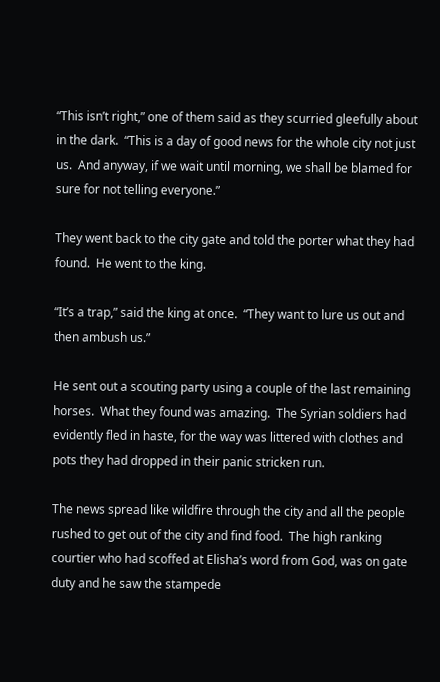“This isn’t right,” one of them said as they scurried gleefully about in the dark.  “This is a day of good news for the whole city not just us.  And anyway, if we wait until morning, we shall be blamed for sure for not telling everyone.”

They went back to the city gate and told the porter what they had found.  He went to the king.

“It’s a trap,” said the king at once.  “They want to lure us out and then ambush us.”

He sent out a scouting party using a couple of the last remaining horses.  What they found was amazing.  The Syrian soldiers had evidently fled in haste, for the way was littered with clothes and pots they had dropped in their panic stricken run.

The news spread like wildfire through the city and all the people rushed to get out of the city and find food.  The high ranking courtier who had scoffed at Elisha’s word from God, was on gate duty and he saw the stampede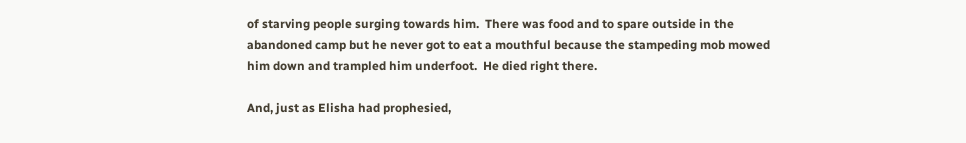of starving people surging towards him.  There was food and to spare outside in the abandoned camp but he never got to eat a mouthful because the stampeding mob mowed him down and trampled him underfoot.  He died right there.

And, just as Elisha had prophesied,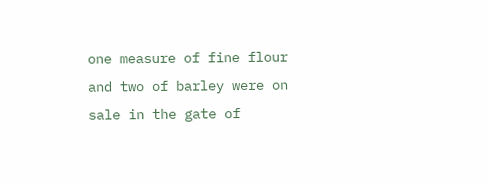one measure of fine flour and two of barley were on sale in the gate of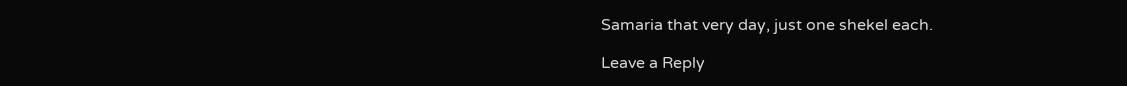Samaria that very day, just one shekel each.

Leave a Reply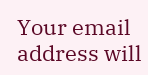Your email address will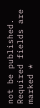not be published. Required fields are marked *